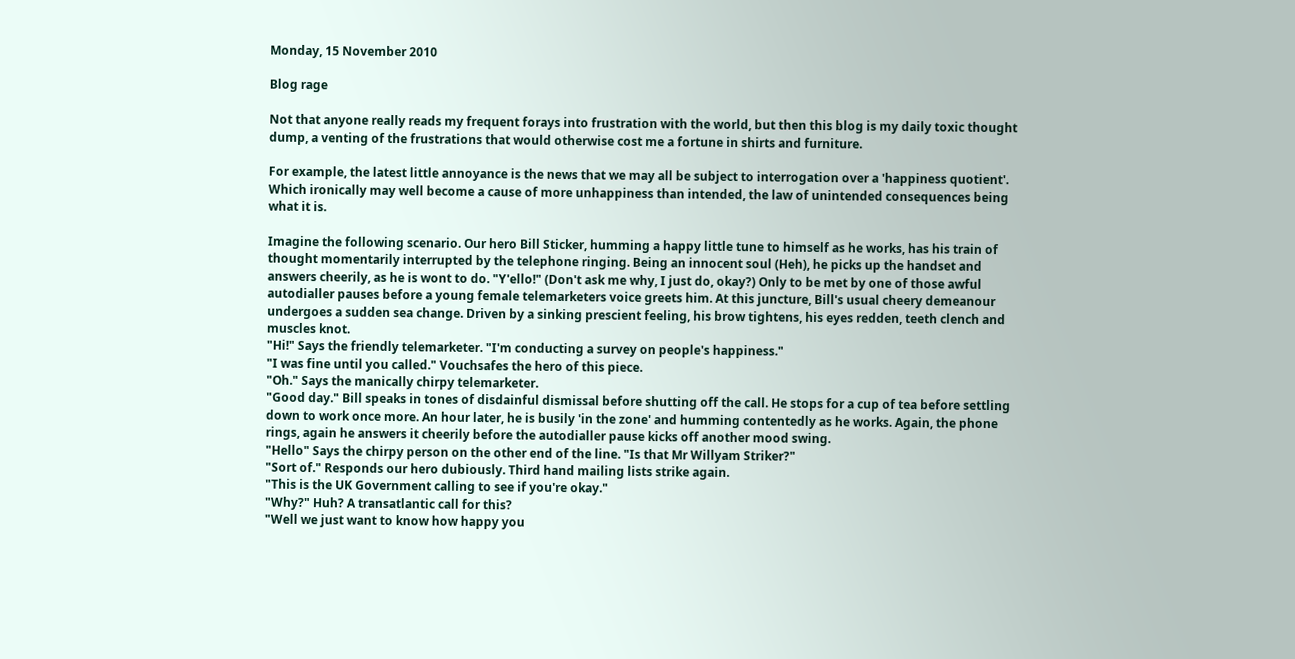Monday, 15 November 2010

Blog rage

Not that anyone really reads my frequent forays into frustration with the world, but then this blog is my daily toxic thought dump, a venting of the frustrations that would otherwise cost me a fortune in shirts and furniture.

For example, the latest little annoyance is the news that we may all be subject to interrogation over a 'happiness quotient'. Which ironically may well become a cause of more unhappiness than intended, the law of unintended consequences being what it is.

Imagine the following scenario. Our hero Bill Sticker, humming a happy little tune to himself as he works, has his train of thought momentarily interrupted by the telephone ringing. Being an innocent soul (Heh), he picks up the handset and answers cheerily, as he is wont to do. "Y'ello!" (Don't ask me why, I just do, okay?) Only to be met by one of those awful autodialler pauses before a young female telemarketers voice greets him. At this juncture, Bill's usual cheery demeanour undergoes a sudden sea change. Driven by a sinking prescient feeling, his brow tightens, his eyes redden, teeth clench and muscles knot.
"Hi!" Says the friendly telemarketer. "I'm conducting a survey on people's happiness."
"I was fine until you called." Vouchsafes the hero of this piece.
"Oh." Says the manically chirpy telemarketer.
"Good day." Bill speaks in tones of disdainful dismissal before shutting off the call. He stops for a cup of tea before settling down to work once more. An hour later, he is busily 'in the zone' and humming contentedly as he works. Again, the phone rings, again he answers it cheerily before the autodialler pause kicks off another mood swing.
"Hello" Says the chirpy person on the other end of the line. "Is that Mr Willyam Striker?"
"Sort of." Responds our hero dubiously. Third hand mailing lists strike again.
"This is the UK Government calling to see if you're okay."
"Why?" Huh? A transatlantic call for this?
"Well we just want to know how happy you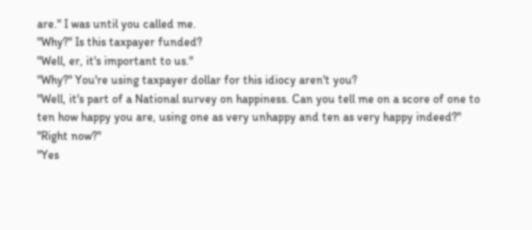are." I was until you called me.
"Why?" Is this taxpayer funded?
"Well, er, it's important to us."
"Why?" You're using taxpayer dollar for this idiocy aren't you?
"Well, it's part of a National survey on happiness. Can you tell me on a score of one to ten how happy you are, using one as very unhappy and ten as very happy indeed?"
"Right now?"
"Yes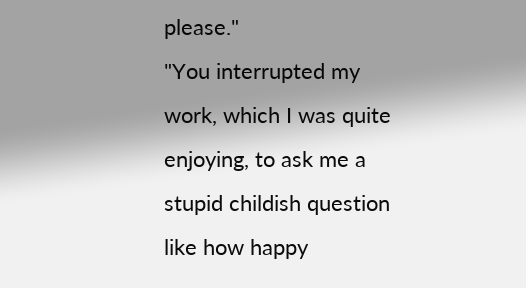please."
"You interrupted my work, which I was quite enjoying, to ask me a stupid childish question like how happy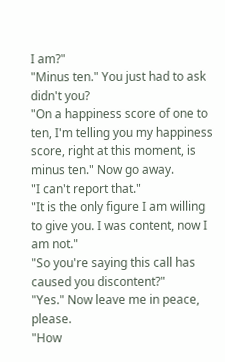I am?"
"Minus ten." You just had to ask didn't you?
"On a happiness score of one to ten, I'm telling you my happiness score, right at this moment, is minus ten." Now go away.
"I can't report that."
"It is the only figure I am willing to give you. I was content, now I am not."
"So you're saying this call has caused you discontent?"
"Yes." Now leave me in peace, please.
"How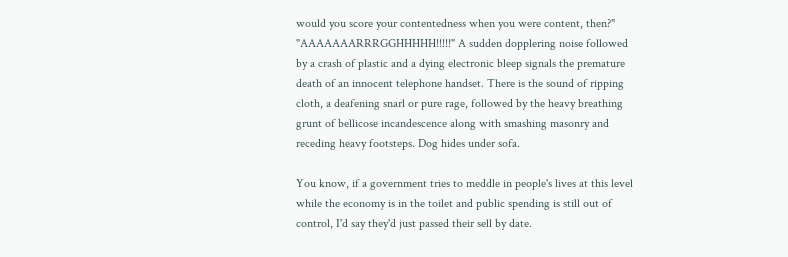would you score your contentedness when you were content, then?"
"AAAAAAARRRGGHHHHH!!!!!" A sudden dopplering noise followed by a crash of plastic and a dying electronic bleep signals the premature death of an innocent telephone handset. There is the sound of ripping cloth, a deafening snarl or pure rage, followed by the heavy breathing grunt of bellicose incandescence along with smashing masonry and receding heavy footsteps. Dog hides under sofa.

You know, if a government tries to meddle in people's lives at this level while the economy is in the toilet and public spending is still out of control, I'd say they'd just passed their sell by date.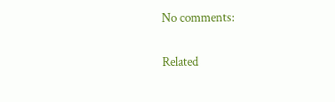No comments:

Related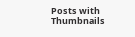Posts with Thumbnails